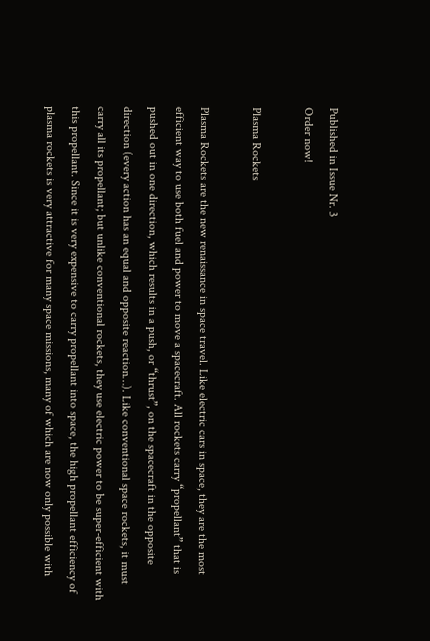Published in Issue Nr. 3
Order now!

Plasma Rockets

Plasma Rockets are the new renaissance in space travel. Like electric cars in space, they are the most efficient way to use both fuel and power to move a spacecraft. All rockets carry “propellant” that is pushed out in one direction, which results in a push, or “thrust”, on the spacecraft in the opposite direction (every action has an equal and opposite reaction…). Like conventional space rockets, it must carry all its propellant; but unlike conventional rockets, they use electric power to be super-efficient with this propellant. Since it is very expensive to carry propellant into space, the high propellant efficiency of plasma rockets is very attractive for many space missions, many of which are now only possible with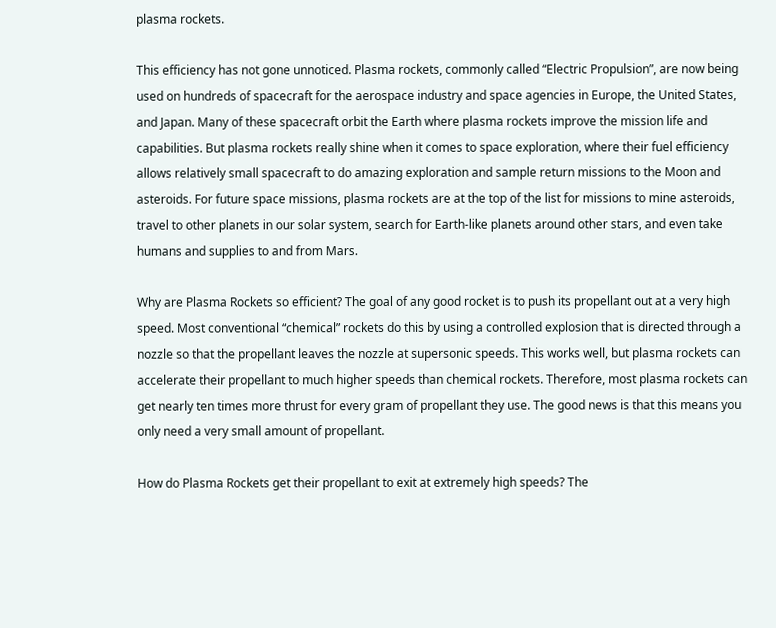plasma rockets.

This efficiency has not gone unnoticed. Plasma rockets, commonly called “Electric Propulsion”, are now being used on hundreds of spacecraft for the aerospace industry and space agencies in Europe, the United States, and Japan. Many of these spacecraft orbit the Earth where plasma rockets improve the mission life and capabilities. But plasma rockets really shine when it comes to space exploration, where their fuel efficiency allows relatively small spacecraft to do amazing exploration and sample return missions to the Moon and asteroids. For future space missions, plasma rockets are at the top of the list for missions to mine asteroids, travel to other planets in our solar system, search for Earth-like planets around other stars, and even take humans and supplies to and from Mars.

Why are Plasma Rockets so efficient? The goal of any good rocket is to push its propellant out at a very high speed. Most conventional “chemical” rockets do this by using a controlled explosion that is directed through a nozzle so that the propellant leaves the nozzle at supersonic speeds. This works well, but plasma rockets can accelerate their propellant to much higher speeds than chemical rockets. Therefore, most plasma rockets can get nearly ten times more thrust for every gram of propellant they use. The good news is that this means you only need a very small amount of propellant.

How do Plasma Rockets get their propellant to exit at extremely high speeds? The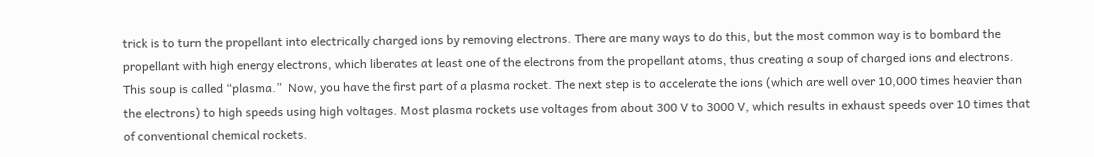trick is to turn the propellant into electrically charged ions by removing electrons. There are many ways to do this, but the most common way is to bombard the propellant with high energy electrons, which liberates at least one of the electrons from the propellant atoms, thus creating a soup of charged ions and electrons. This soup is called “plasma.”  Now, you have the first part of a plasma rocket. The next step is to accelerate the ions (which are well over 10,000 times heavier than the electrons) to high speeds using high voltages. Most plasma rockets use voltages from about 300 V to 3000 V, which results in exhaust speeds over 10 times that of conventional chemical rockets.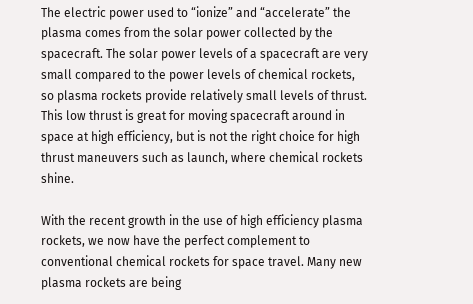The electric power used to “ionize” and “accelerate” the plasma comes from the solar power collected by the spacecraft. The solar power levels of a spacecraft are very small compared to the power levels of chemical rockets, so plasma rockets provide relatively small levels of thrust. This low thrust is great for moving spacecraft around in space at high efficiency, but is not the right choice for high thrust maneuvers such as launch, where chemical rockets shine.

With the recent growth in the use of high efficiency plasma rockets, we now have the perfect complement to conventional chemical rockets for space travel. Many new plasma rockets are being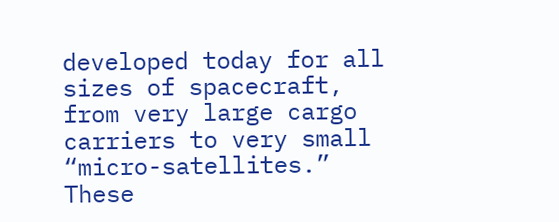developed today for all sizes of spacecraft, from very large cargo carriers to very small “micro-satellites.” These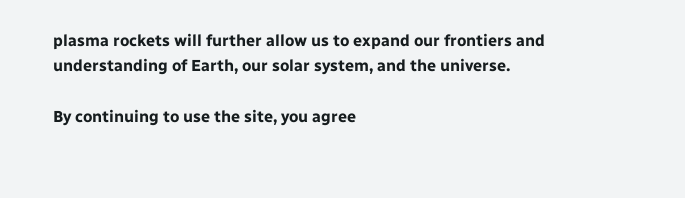plasma rockets will further allow us to expand our frontiers and understanding of Earth, our solar system, and the universe.

By continuing to use the site, you agree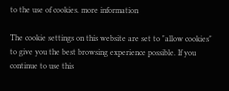to the use of cookies. more information

The cookie settings on this website are set to "allow cookies" to give you the best browsing experience possible. If you continue to use this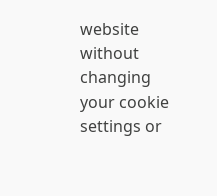website without changing your cookie settings or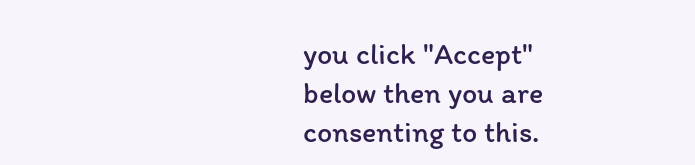you click "Accept" below then you are consenting to this.